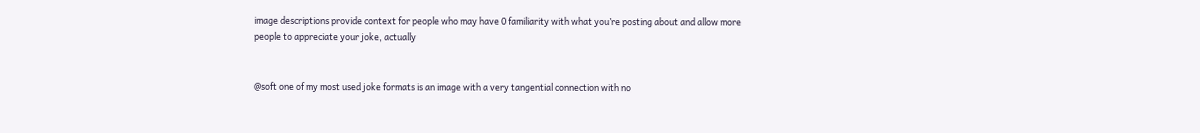image descriptions provide context for people who may have 0 familiarity with what you’re posting about and allow more people to appreciate your joke, actually


@soft one of my most used joke formats is an image with a very tangential connection with no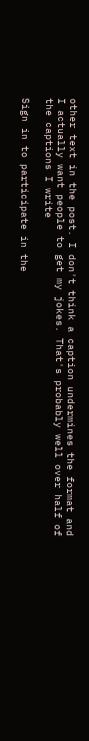other text in the post. I don't think a caption undermines the format and I actually want people to get my jokes. That's probably well over half of the captions I write

Sign in to participate in the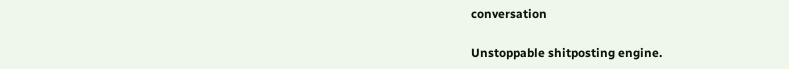conversation

Unstoppable shitposting engine.